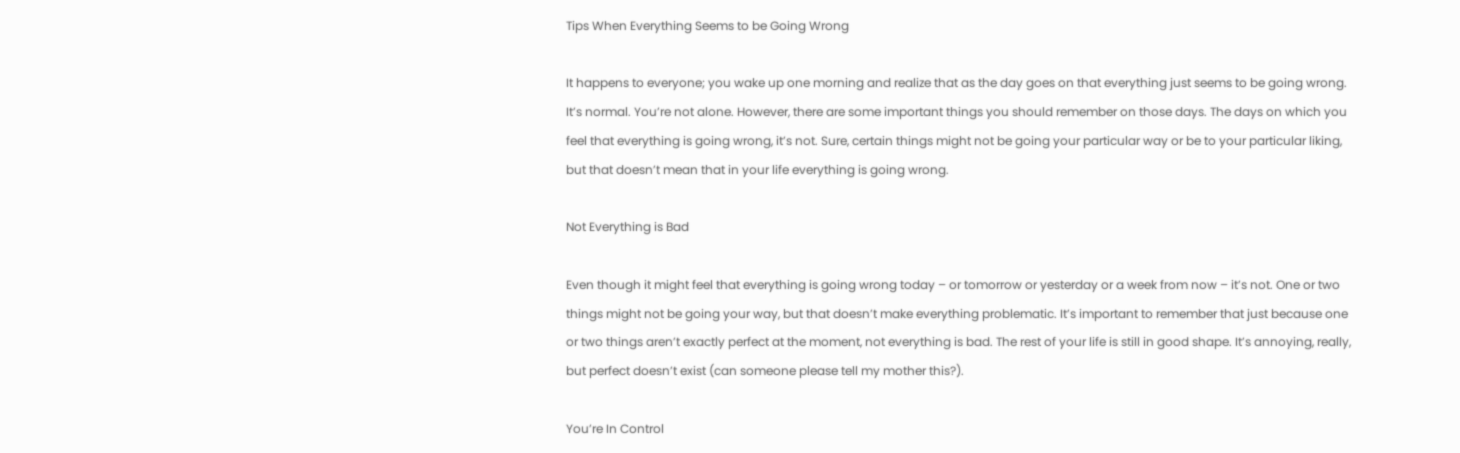Tips When Everything Seems to be Going Wrong

It happens to everyone; you wake up one morning and realize that as the day goes on that everything just seems to be going wrong. It’s normal. You’re not alone. However, there are some important things you should remember on those days. The days on which you feel that everything is going wrong, it’s not. Sure, certain things might not be going your particular way or be to your particular liking, but that doesn’t mean that in your life everything is going wrong.

Not Everything is Bad

Even though it might feel that everything is going wrong today – or tomorrow or yesterday or a week from now – it’s not. One or two things might not be going your way, but that doesn’t make everything problematic. It’s important to remember that just because one or two things aren’t exactly perfect at the moment, not everything is bad. The rest of your life is still in good shape. It’s annoying, really, but perfect doesn’t exist (can someone please tell my mother this?).

You’re In Control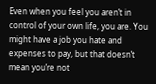Even when you feel you aren’t in control of your own life, you are. You might have a job you hate and expenses to pay, but that doesn’t mean you’re not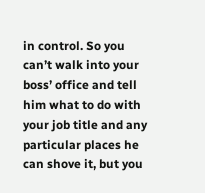in control. So you can’t walk into your boss’ office and tell him what to do with your job title and any particular places he can shove it, but you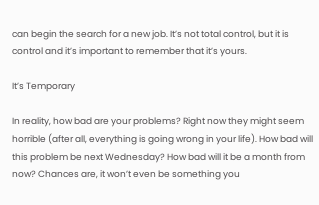can begin the search for a new job. It’s not total control, but it is control and it’s important to remember that it’s yours.

It’s Temporary

In reality, how bad are your problems? Right now they might seem horrible (after all, everything is going wrong in your life). How bad will this problem be next Wednesday? How bad will it be a month from now? Chances are, it won’t even be something you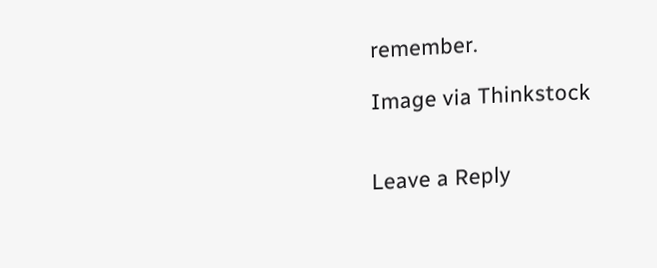remember.

Image via Thinkstock


Leave a Reply